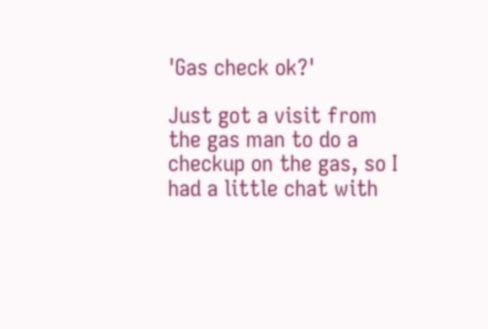'Gas check ok?'

Just got a visit from the gas man to do a checkup on the gas, so I had a little chat with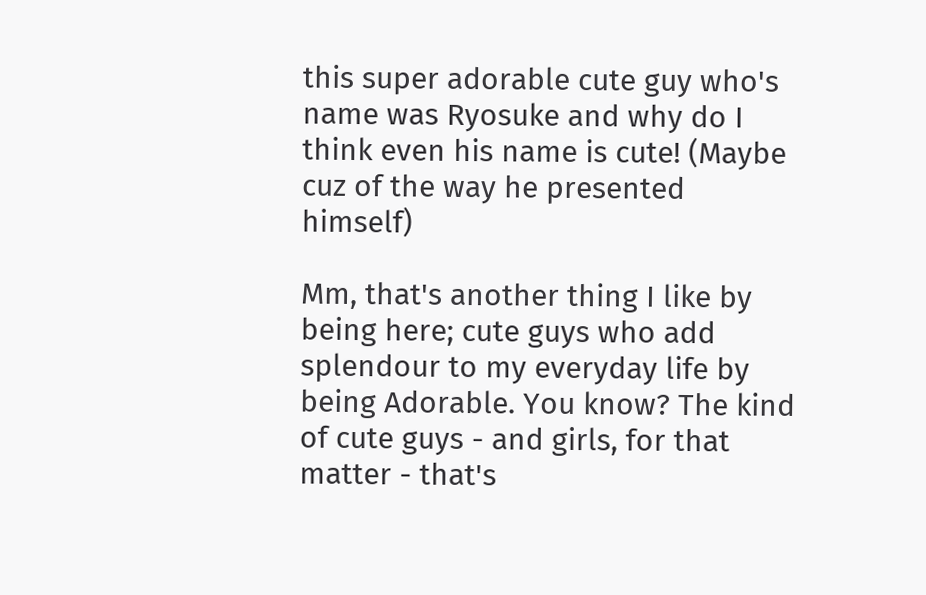this super adorable cute guy who's name was Ryosuke and why do I think even his name is cute! (Maybe cuz of the way he presented himself)

Mm, that's another thing I like by being here; cute guys who add splendour to my everyday life by being Adorable. You know? The kind of cute guys - and girls, for that matter - that's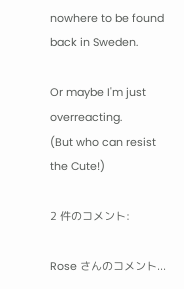nowhere to be found back in Sweden.

Or maybe I'm just overreacting.
(But who can resist the Cute!)

2 件のコメント:

Rose さんのコメント...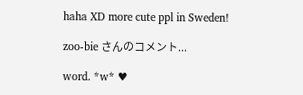haha XD more cute ppl in Sweden!

zoo-bie さんのコメント...

word. *w* ♥